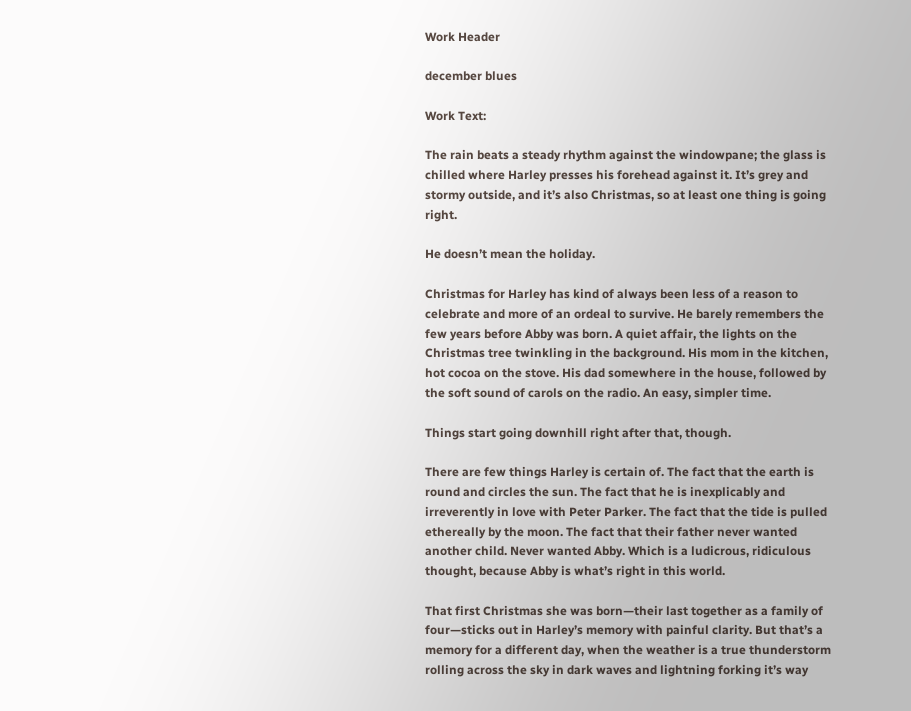Work Header

december blues

Work Text:

The rain beats a steady rhythm against the windowpane; the glass is chilled where Harley presses his forehead against it. It’s grey and stormy outside, and it’s also Christmas, so at least one thing is going right.

He doesn’t mean the holiday.

Christmas for Harley has kind of always been less of a reason to celebrate and more of an ordeal to survive. He barely remembers the few years before Abby was born. A quiet affair, the lights on the Christmas tree twinkling in the background. His mom in the kitchen, hot cocoa on the stove. His dad somewhere in the house, followed by the soft sound of carols on the radio. An easy, simpler time.

Things start going downhill right after that, though.

There are few things Harley is certain of. The fact that the earth is round and circles the sun. The fact that he is inexplicably and irreverently in love with Peter Parker. The fact that the tide is pulled ethereally by the moon. The fact that their father never wanted another child. Never wanted Abby. Which is a ludicrous, ridiculous thought, because Abby is what’s right in this world.

That first Christmas she was born—their last together as a family of four—sticks out in Harley’s memory with painful clarity. But that’s a memory for a different day, when the weather is a true thunderstorm rolling across the sky in dark waves and lightning forking it’s way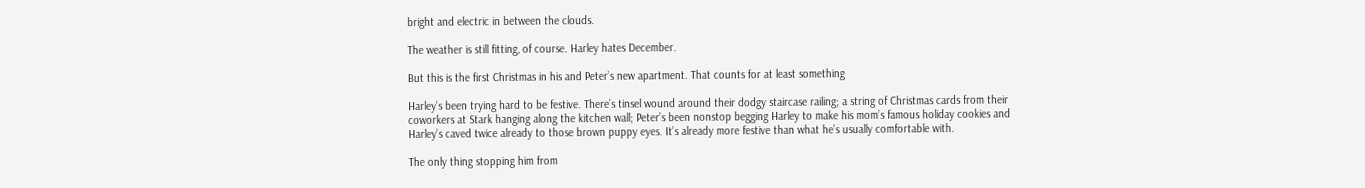bright and electric in between the clouds.

The weather is still fitting, of course. Harley hates December.

But this is the first Christmas in his and Peter’s new apartment. That counts for at least something

Harley’s been trying hard to be festive. There’s tinsel wound around their dodgy staircase railing; a string of Christmas cards from their coworkers at Stark hanging along the kitchen wall; Peter’s been nonstop begging Harley to make his mom’s famous holiday cookies and Harley’s caved twice already to those brown puppy eyes. It’s already more festive than what he’s usually comfortable with.

The only thing stopping him from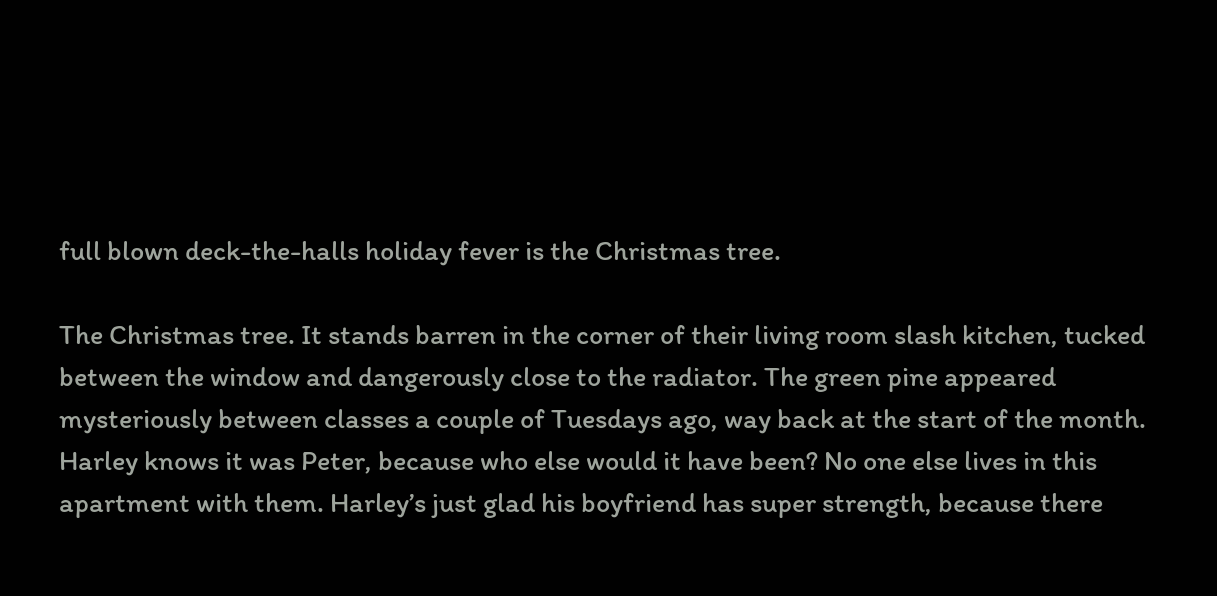full blown deck-the-halls holiday fever is the Christmas tree.

The Christmas tree. It stands barren in the corner of their living room slash kitchen, tucked between the window and dangerously close to the radiator. The green pine appeared mysteriously between classes a couple of Tuesdays ago, way back at the start of the month. Harley knows it was Peter, because who else would it have been? No one else lives in this apartment with them. Harley’s just glad his boyfriend has super strength, because there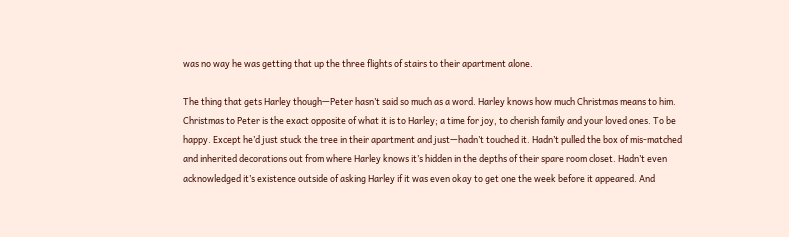was no way he was getting that up the three flights of stairs to their apartment alone.

The thing that gets Harley though—Peter hasn’t said so much as a word. Harley knows how much Christmas means to him. Christmas to Peter is the exact opposite of what it is to Harley; a time for joy, to cherish family and your loved ones. To be happy. Except he’d just stuck the tree in their apartment and just—hadn’t touched it. Hadn’t pulled the box of mis-matched and inherited decorations out from where Harley knows it’s hidden in the depths of their spare room closet. Hadn’t even acknowledged it’s existence outside of asking Harley if it was even okay to get one the week before it appeared. And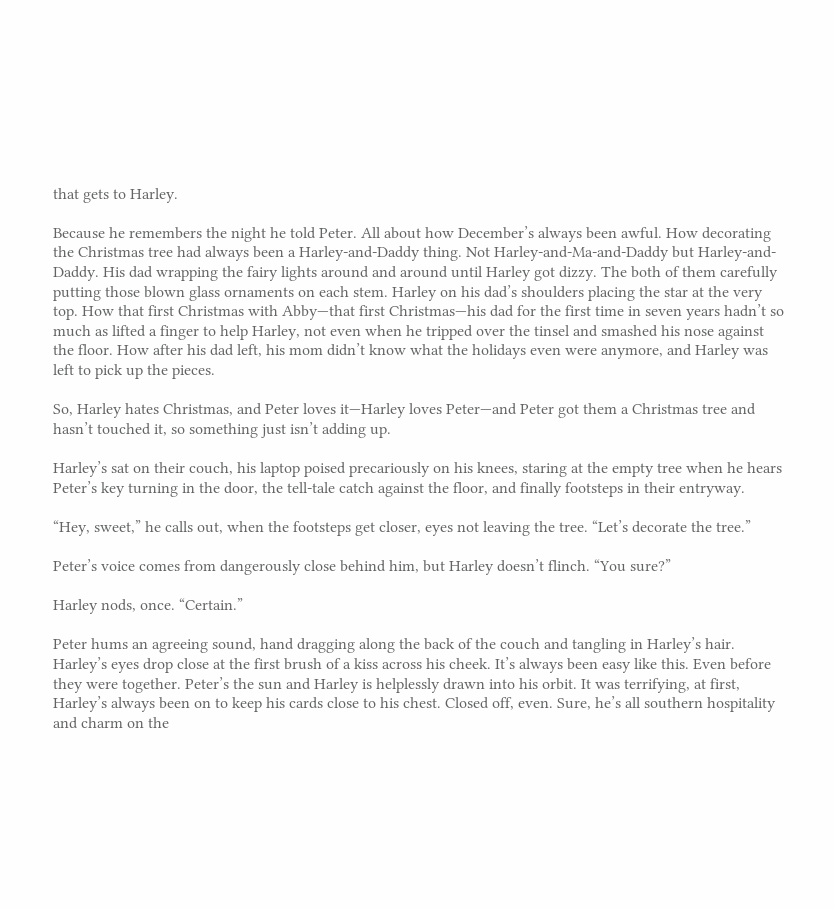that gets to Harley.

Because he remembers the night he told Peter. All about how December’s always been awful. How decorating the Christmas tree had always been a Harley-and-Daddy thing. Not Harley-and-Ma-and-Daddy but Harley-and-Daddy. His dad wrapping the fairy lights around and around until Harley got dizzy. The both of them carefully putting those blown glass ornaments on each stem. Harley on his dad’s shoulders placing the star at the very top. How that first Christmas with Abby—that first Christmas—his dad for the first time in seven years hadn’t so much as lifted a finger to help Harley, not even when he tripped over the tinsel and smashed his nose against the floor. How after his dad left, his mom didn’t know what the holidays even were anymore, and Harley was left to pick up the pieces.

So, Harley hates Christmas, and Peter loves it—Harley loves Peter—and Peter got them a Christmas tree and hasn’t touched it, so something just isn’t adding up.

Harley’s sat on their couch, his laptop poised precariously on his knees, staring at the empty tree when he hears Peter’s key turning in the door, the tell-tale catch against the floor, and finally footsteps in their entryway.

“Hey, sweet,” he calls out, when the footsteps get closer, eyes not leaving the tree. “Let’s decorate the tree.”

Peter’s voice comes from dangerously close behind him, but Harley doesn’t flinch. “You sure?”

Harley nods, once. “Certain.”

Peter hums an agreeing sound, hand dragging along the back of the couch and tangling in Harley’s hair. Harley’s eyes drop close at the first brush of a kiss across his cheek. It’s always been easy like this. Even before they were together. Peter’s the sun and Harley is helplessly drawn into his orbit. It was terrifying, at first, Harley’s always been on to keep his cards close to his chest. Closed off, even. Sure, he’s all southern hospitality and charm on the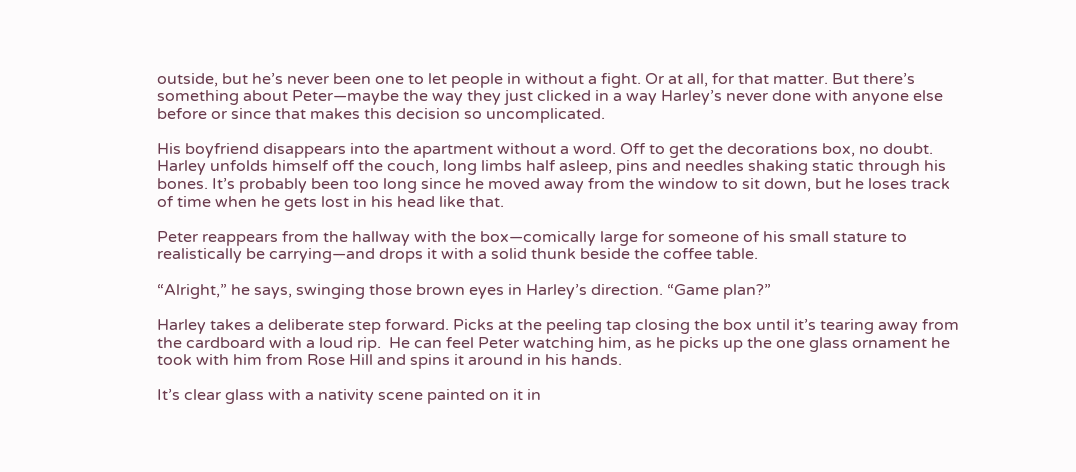outside, but he’s never been one to let people in without a fight. Or at all, for that matter. But there’s something about Peter—maybe the way they just clicked in a way Harley’s never done with anyone else before or since that makes this decision so uncomplicated.

His boyfriend disappears into the apartment without a word. Off to get the decorations box, no doubt. Harley unfolds himself off the couch, long limbs half asleep, pins and needles shaking static through his bones. It’s probably been too long since he moved away from the window to sit down, but he loses track of time when he gets lost in his head like that.

Peter reappears from the hallway with the box—comically large for someone of his small stature to realistically be carrying—and drops it with a solid thunk beside the coffee table.

“Alright,” he says, swinging those brown eyes in Harley’s direction. “Game plan?”

Harley takes a deliberate step forward. Picks at the peeling tap closing the box until it’s tearing away from the cardboard with a loud rip.  He can feel Peter watching him, as he picks up the one glass ornament he took with him from Rose Hill and spins it around in his hands.

It’s clear glass with a nativity scene painted on it in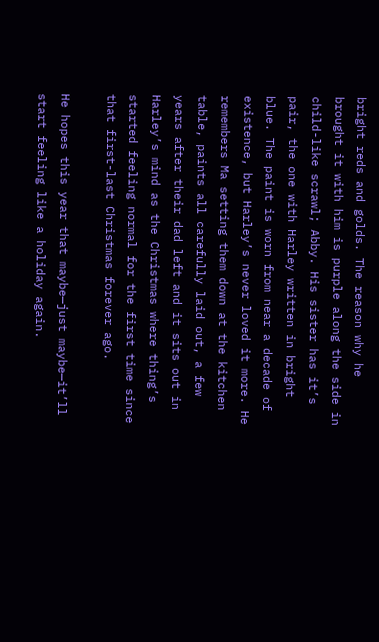bright reds and golds. The reason why he brought it with him is purple along the side in child-like scrawl; Abby. His sister has it’s pair, the one with Harley written in bright blue. The paint is worn from near a decade of existence, but Harley’s never loved it more. He remembers Ma setting them down at the kitchen table, paints all carefully laid out, a few years after their dad left and it sits out in Harley’s mind as the Christmas where thing’s started feeling normal for the first time since that first-last Christmas forever ago.

He hopes this year that maybe—just maybe—it’ll start feeling like a holiday again.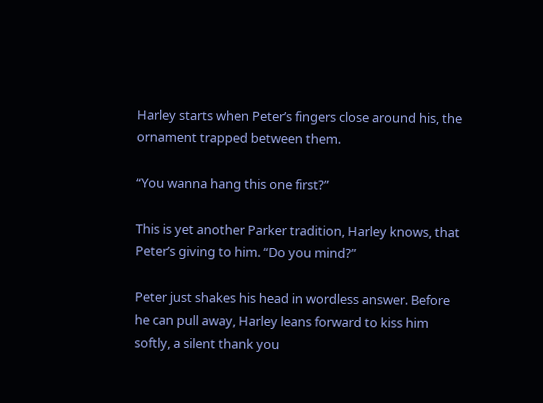Harley starts when Peter’s fingers close around his, the ornament trapped between them.

“You wanna hang this one first?”

This is yet another Parker tradition, Harley knows, that Peter’s giving to him. “Do you mind?”

Peter just shakes his head in wordless answer. Before he can pull away, Harley leans forward to kiss him softly, a silent thank you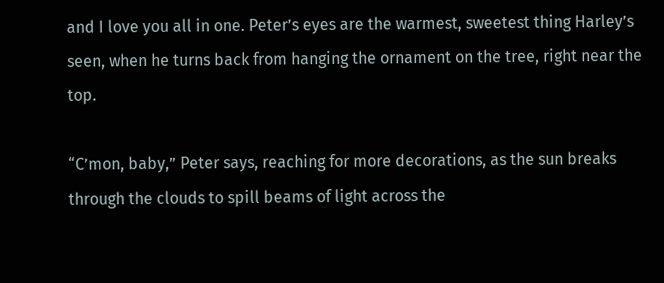and I love you all in one. Peter’s eyes are the warmest, sweetest thing Harley’s seen, when he turns back from hanging the ornament on the tree, right near the top.

“C’mon, baby,” Peter says, reaching for more decorations, as the sun breaks through the clouds to spill beams of light across the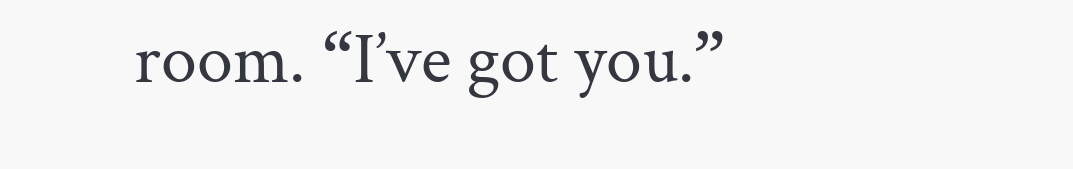room. “I’ve got you.”